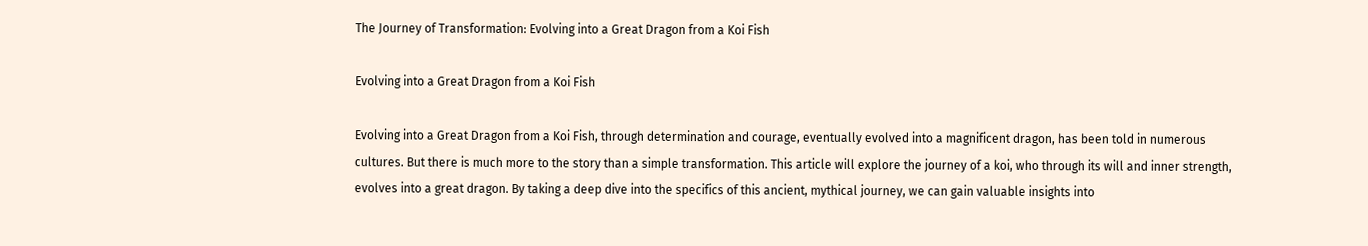The Journey of Transformation: Evolving into a Great Dragon from a Koi Fish

Evolving into a Great Dragon from a Koi Fish

Evolving into a Great Dragon from a Koi Fish, through determination and courage, eventually evolved into a magnificent dragon, has been told in numerous cultures. But there is much more to the story than a simple transformation. This article will explore the journey of a koi, who through its will and inner strength, evolves into a great dragon. By taking a deep dive into the specifics of this ancient, mythical journey, we can gain valuable insights into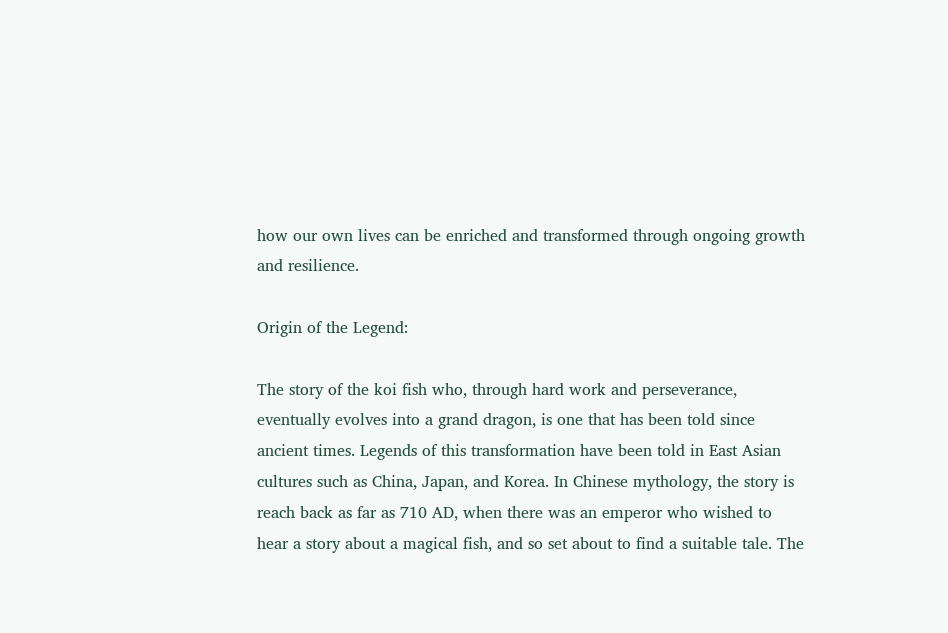how our own lives can be enriched and transformed through ongoing growth and resilience.

Origin of the Legend:

The story of the koi fish who, through hard work and perseverance, eventually evolves into a grand dragon, is one that has been told since ancient times. Legends of this transformation have been told in East Asian cultures such as China, Japan, and Korea. In Chinese mythology, the story is reach back as far as 710 AD, when there was an emperor who wished to hear a story about a magical fish, and so set about to find a suitable tale. The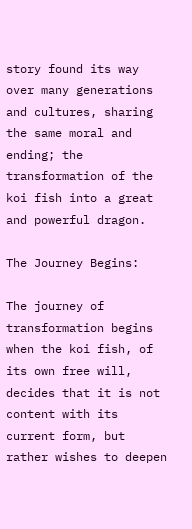story found its way over many generations and cultures, sharing the same moral and ending; the transformation of the koi fish into a great and powerful dragon.

The Journey Begins:

The journey of transformation begins when the koi fish, of its own free will, decides that it is not content with its current form, but rather wishes to deepen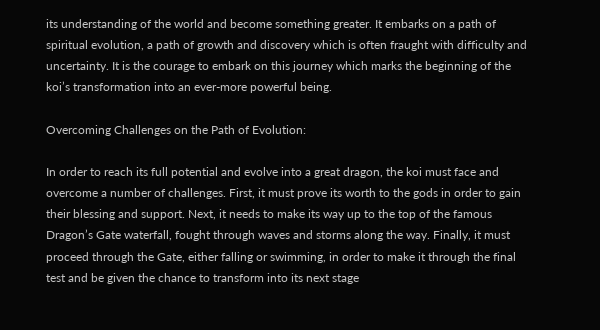its understanding of the world and become something greater. It embarks on a path of spiritual evolution, a path of growth and discovery which is often fraught with difficulty and uncertainty. It is the courage to embark on this journey which marks the beginning of the koi’s transformation into an ever-more powerful being.

Overcoming Challenges on the Path of Evolution:

In order to reach its full potential and evolve into a great dragon, the koi must face and overcome a number of challenges. First, it must prove its worth to the gods in order to gain their blessing and support. Next, it needs to make its way up to the top of the famous Dragon’s Gate waterfall, fought through waves and storms along the way. Finally, it must proceed through the Gate, either falling or swimming, in order to make it through the final test and be given the chance to transform into its next stage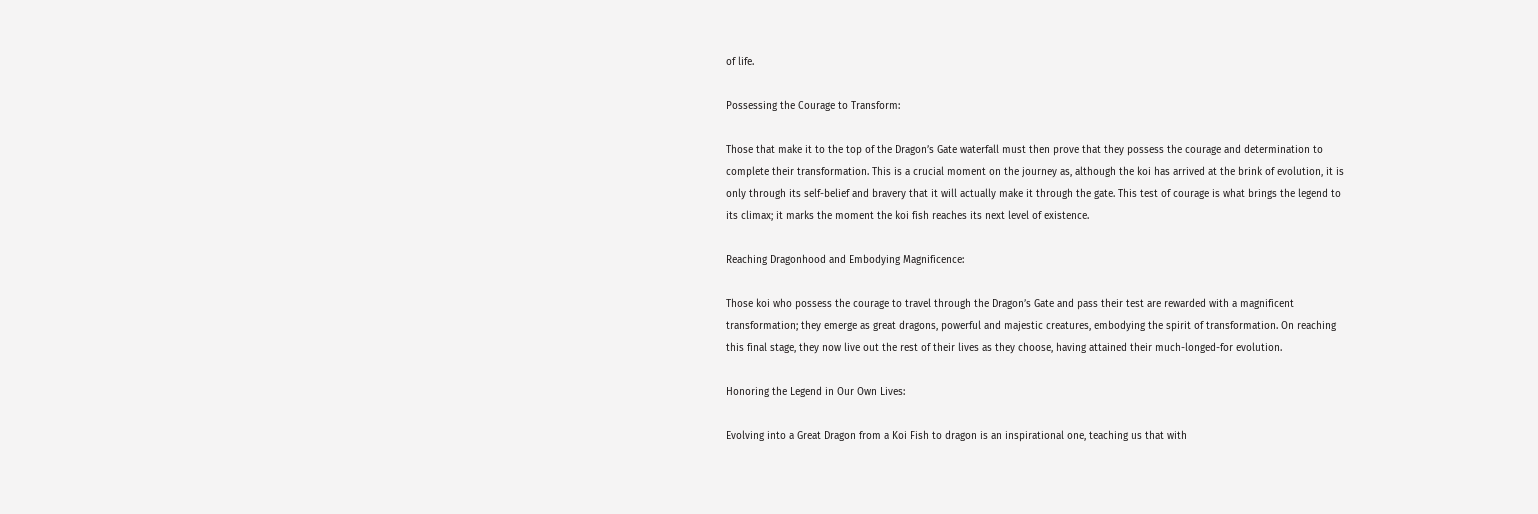of life.

Possessing the Courage to Transform:

Those that make it to the top of the Dragon’s Gate waterfall must then prove that they possess the courage and determination to complete their transformation. This is a crucial moment on the journey as, although the koi has arrived at the brink of evolution, it is only through its self-belief and bravery that it will actually make it through the gate. This test of courage is what brings the legend to its climax; it marks the moment the koi fish reaches its next level of existence.

Reaching Dragonhood and Embodying Magnificence:

Those koi who possess the courage to travel through the Dragon’s Gate and pass their test are rewarded with a magnificent transformation; they emerge as great dragons, powerful and majestic creatures, embodying the spirit of transformation. On reaching this final stage, they now live out the rest of their lives as they choose, having attained their much-longed-for evolution.

Honoring the Legend in Our Own Lives:

Evolving into a Great Dragon from a Koi Fish to dragon is an inspirational one, teaching us that with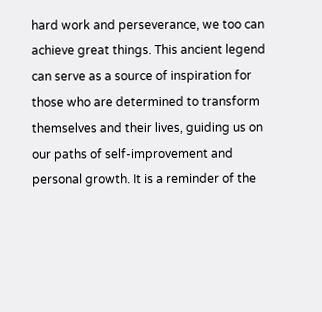hard work and perseverance, we too can achieve great things. This ancient legend can serve as a source of inspiration for those who are determined to transform themselves and their lives, guiding us on our paths of self-improvement and personal growth. It is a reminder of the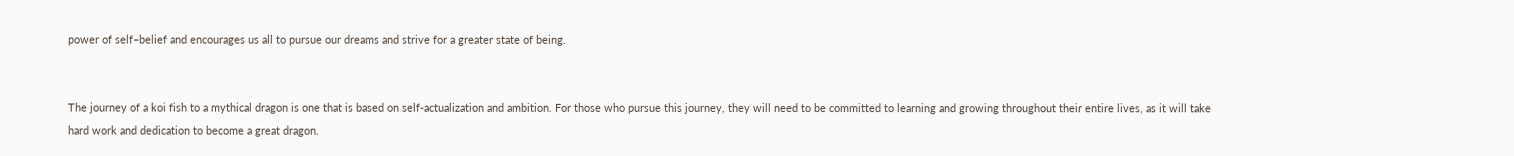power of self–belief and encourages us all to pursue our dreams and strive for a greater state of being.


The journey of a koi fish to a mythical dragon is one that is based on self-actualization and ambition. For those who pursue this journey, they will need to be committed to learning and growing throughout their entire lives, as it will take hard work and dedication to become a great dragon.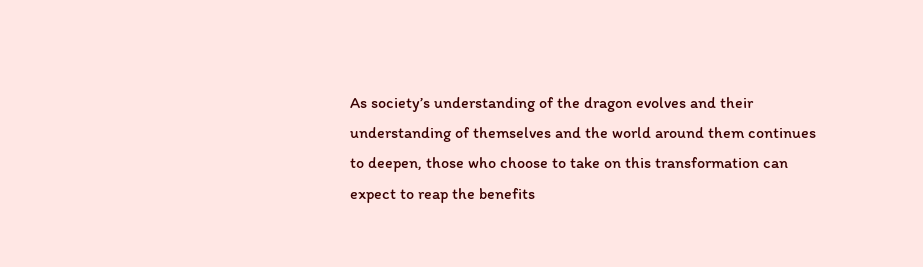As society’s understanding of the dragon evolves and their understanding of themselves and the world around them continues to deepen, those who choose to take on this transformation can expect to reap the benefits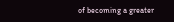of becoming a greater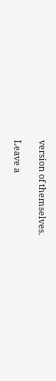version of themselves.

Leave a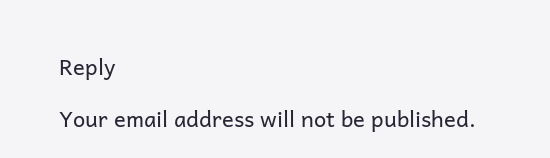Reply

Your email address will not be published.